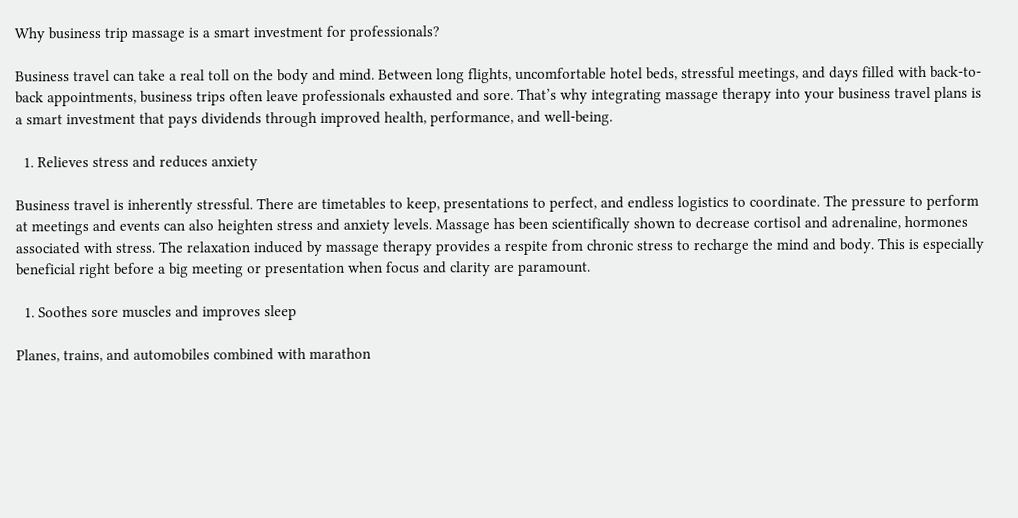Why business trip massage is a smart investment for professionals?

Business travel can take a real toll on the body and mind. Between long flights, uncomfortable hotel beds, stressful meetings, and days filled with back-to-back appointments, business trips often leave professionals exhausted and sore. That’s why integrating massage therapy into your business travel plans is a smart investment that pays dividends through improved health, performance, and well-being.

  1. Relieves stress and reduces anxiety

Business travel is inherently stressful. There are timetables to keep, presentations to perfect, and endless logistics to coordinate. The pressure to perform at meetings and events can also heighten stress and anxiety levels. Massage has been scientifically shown to decrease cortisol and adrenaline, hormones associated with stress. The relaxation induced by massage therapy provides a respite from chronic stress to recharge the mind and body. This is especially beneficial right before a big meeting or presentation when focus and clarity are paramount.

  1. Soothes sore muscles and improves sleep

Planes, trains, and automobiles combined with marathon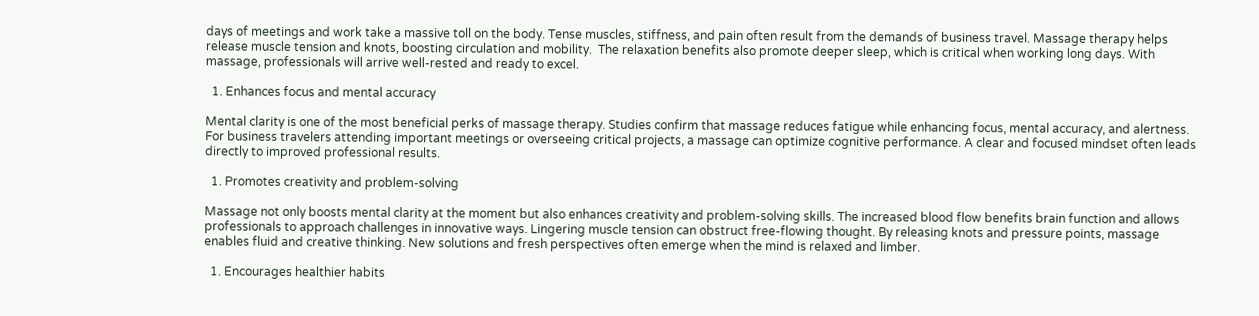days of meetings and work take a massive toll on the body. Tense muscles, stiffness, and pain often result from the demands of business travel. Massage therapy helps release muscle tension and knots, boosting circulation and mobility.  The relaxation benefits also promote deeper sleep, which is critical when working long days. With massage, professionals will arrive well-rested and ready to excel.

  1. Enhances focus and mental accuracy

Mental clarity is one of the most beneficial perks of massage therapy. Studies confirm that massage reduces fatigue while enhancing focus, mental accuracy, and alertness. For business travelers attending important meetings or overseeing critical projects, a massage can optimize cognitive performance. A clear and focused mindset often leads directly to improved professional results.

  1. Promotes creativity and problem-solving

Massage not only boosts mental clarity at the moment but also enhances creativity and problem-solving skills. The increased blood flow benefits brain function and allows professionals to approach challenges in innovative ways. Lingering muscle tension can obstruct free-flowing thought. By releasing knots and pressure points, massage enables fluid and creative thinking. New solutions and fresh perspectives often emerge when the mind is relaxed and limber.

  1. Encourages healthier habits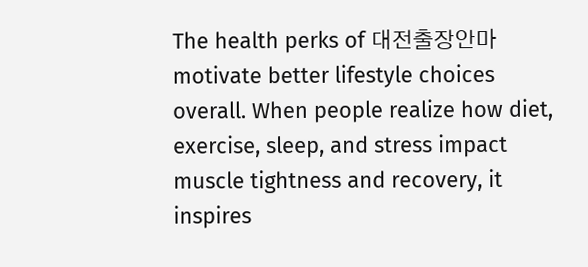The health perks of 대전출장안마 motivate better lifestyle choices overall. When people realize how diet, exercise, sleep, and stress impact muscle tightness and recovery, it inspires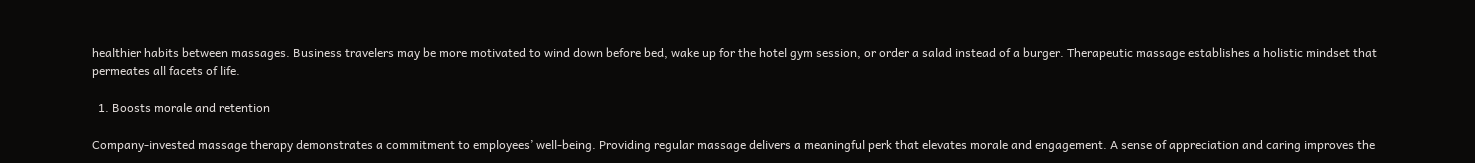healthier habits between massages. Business travelers may be more motivated to wind down before bed, wake up for the hotel gym session, or order a salad instead of a burger. Therapeutic massage establishes a holistic mindset that permeates all facets of life.

  1. Boosts morale and retention

Company-invested massage therapy demonstrates a commitment to employees’ well-being. Providing regular massage delivers a meaningful perk that elevates morale and engagement. A sense of appreciation and caring improves the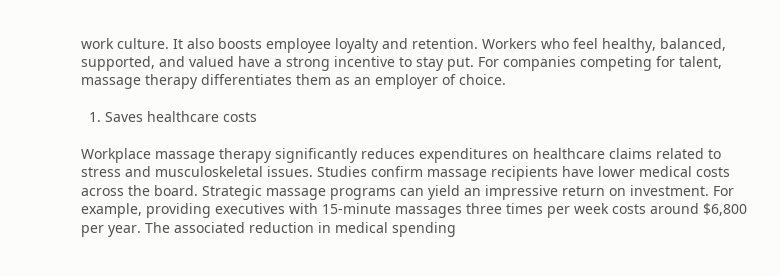work culture. It also boosts employee loyalty and retention. Workers who feel healthy, balanced, supported, and valued have a strong incentive to stay put. For companies competing for talent, massage therapy differentiates them as an employer of choice.

  1. Saves healthcare costs

Workplace massage therapy significantly reduces expenditures on healthcare claims related to stress and musculoskeletal issues. Studies confirm massage recipients have lower medical costs across the board. Strategic massage programs can yield an impressive return on investment. For example, providing executives with 15-minute massages three times per week costs around $6,800 per year. The associated reduction in medical spending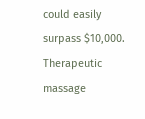could easily surpass $10,000. Therapeutic massage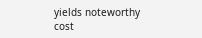yields noteworthy cost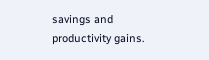savings and productivity gains.